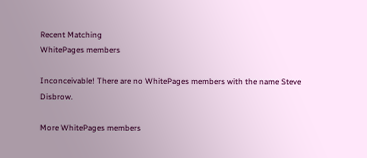Recent Matching
WhitePages members

Inconceivable! There are no WhitePages members with the name Steve Disbrow.

More WhitePages members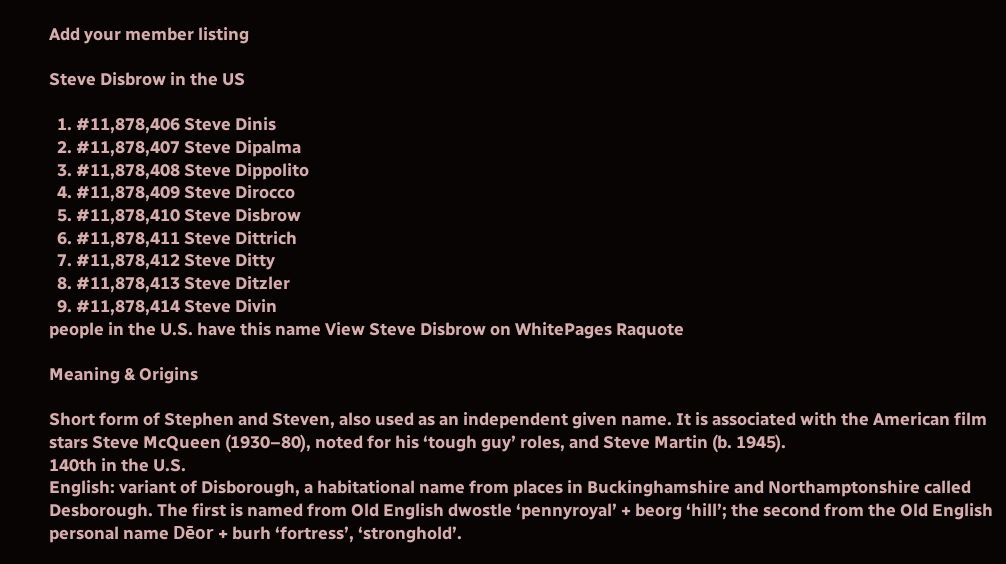Add your member listing

Steve Disbrow in the US

  1. #11,878,406 Steve Dinis
  2. #11,878,407 Steve Dipalma
  3. #11,878,408 Steve Dippolito
  4. #11,878,409 Steve Dirocco
  5. #11,878,410 Steve Disbrow
  6. #11,878,411 Steve Dittrich
  7. #11,878,412 Steve Ditty
  8. #11,878,413 Steve Ditzler
  9. #11,878,414 Steve Divin
people in the U.S. have this name View Steve Disbrow on WhitePages Raquote

Meaning & Origins

Short form of Stephen and Steven, also used as an independent given name. It is associated with the American film stars Steve McQueen (1930–80), noted for his ‘tough guy’ roles, and Steve Martin (b. 1945).
140th in the U.S.
English: variant of Disborough, a habitational name from places in Buckinghamshire and Northamptonshire called Desborough. The first is named from Old English dwostle ‘pennyroyal’ + beorg ‘hill’; the second from the Old English personal name Dēor + burh ‘fortress’, ‘stronghold’.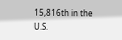15,816th in the U.S.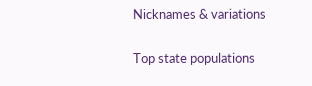Nicknames & variations

Top state populations